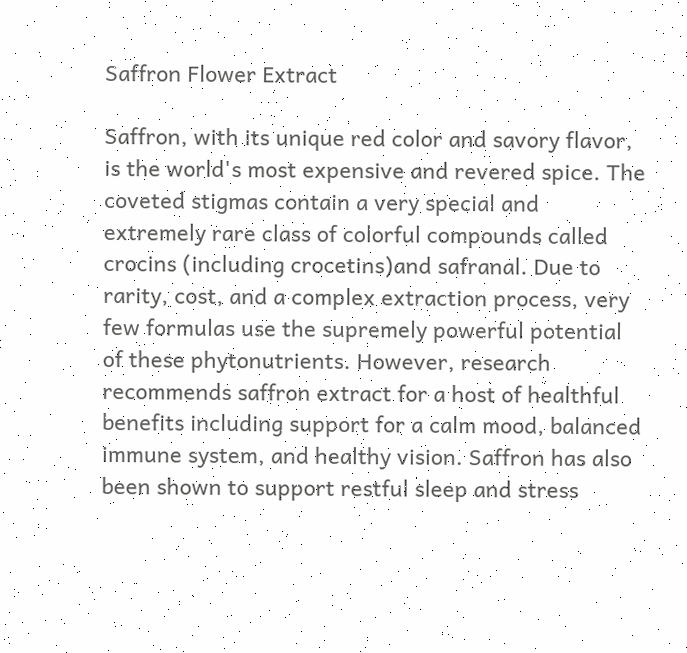Saffron Flower Extract

Saffron, with its unique red color and savory flavor, is the world's most expensive and revered spice. The coveted stigmas contain a very special and extremely rare class of colorful compounds called crocins (including crocetins)and safranal. Due to rarity, cost, and a complex extraction process, very few formulas use the supremely powerful potential of these phytonutrients. However, research recommends saffron extract for a host of healthful benefits including support for a calm mood, balanced immune system, and healthy vision. Saffron has also been shown to support restful sleep and stress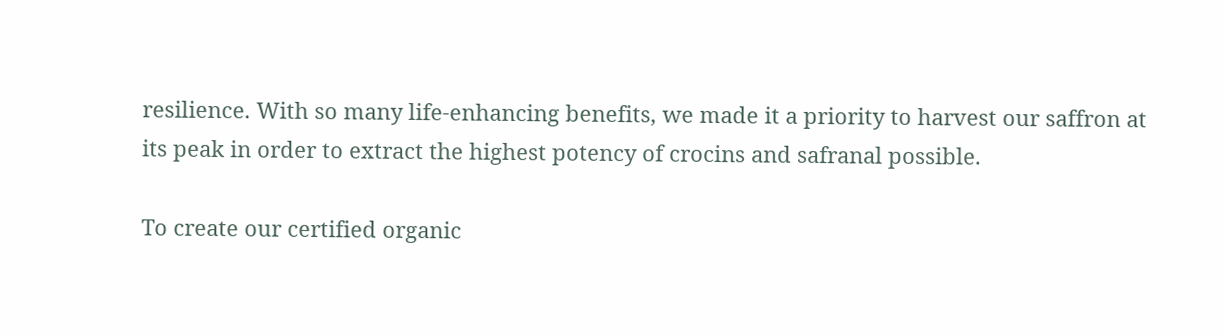resilience. With so many life-enhancing benefits, we made it a priority to harvest our saffron at its peak in order to extract the highest potency of crocins and safranal possible.

To create our certified organic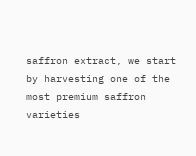saffron extract, we start by harvesting one of the most premium saffron varieties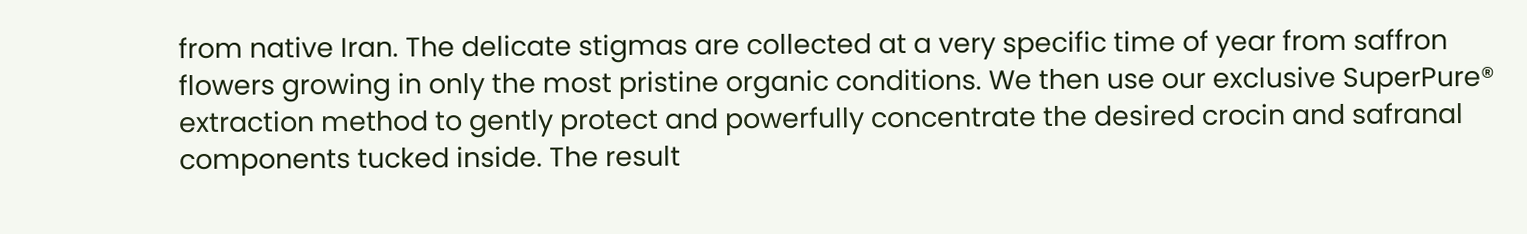from native Iran. The delicate stigmas are collected at a very specific time of year from saffron flowers growing in only the most pristine organic conditions. We then use our exclusive SuperPure® extraction method to gently protect and powerfully concentrate the desired crocin and safranal components tucked inside. The result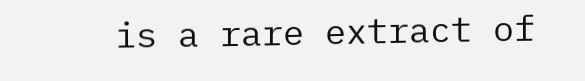is a rare extract of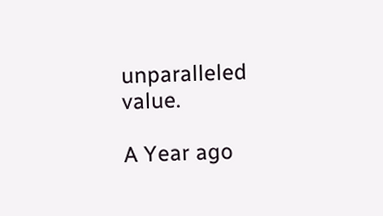unparalleled value.

A Year ago